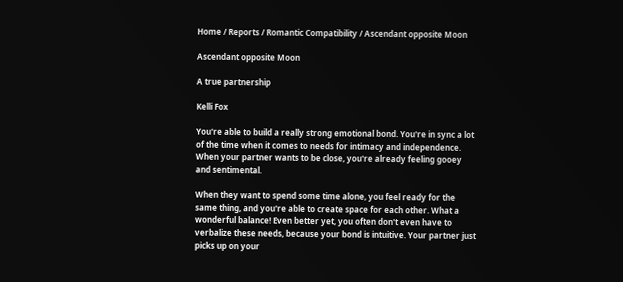Home / Reports / Romantic Compatibility / Ascendant opposite Moon

Ascendant opposite Moon

A true partnership

Kelli Fox

You're able to build a really strong emotional bond. You're in sync a lot of the time when it comes to needs for intimacy and independence. When your partner wants to be close, you're already feeling gooey and sentimental.

When they want to spend some time alone, you feel ready for the same thing, and you're able to create space for each other. What a wonderful balance! Even better yet, you often don't even have to verbalize these needs, because your bond is intuitive. Your partner just picks up on your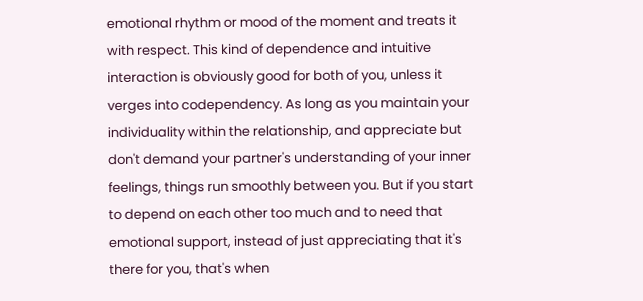emotional rhythm or mood of the moment and treats it with respect. This kind of dependence and intuitive interaction is obviously good for both of you, unless it verges into codependency. As long as you maintain your individuality within the relationship, and appreciate but don't demand your partner's understanding of your inner feelings, things run smoothly between you. But if you start to depend on each other too much and to need that emotional support, instead of just appreciating that it's there for you, that's when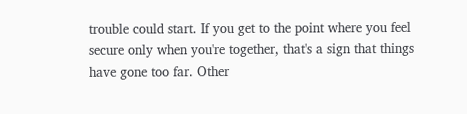trouble could start. If you get to the point where you feel secure only when you're together, that's a sign that things have gone too far. Other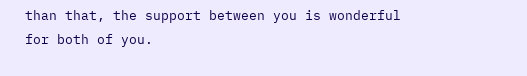than that, the support between you is wonderful for both of you.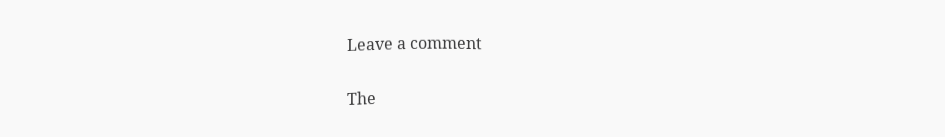Leave a comment

The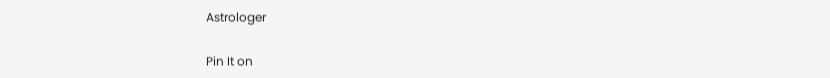Astrologer

Pin It on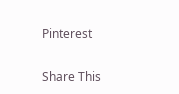Pinterest

Share This